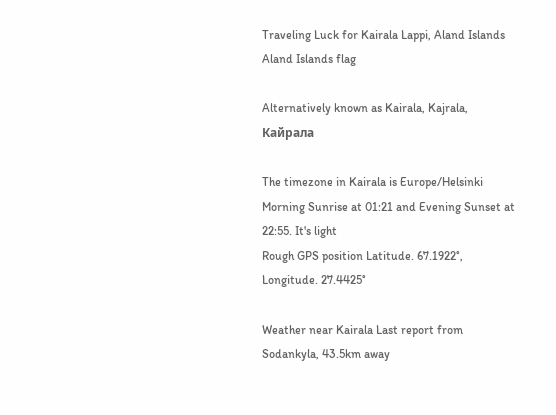Traveling Luck for Kairala Lappi, Aland Islands Aland Islands flag

Alternatively known as Kairala, Kajrala, Кайрала

The timezone in Kairala is Europe/Helsinki
Morning Sunrise at 01:21 and Evening Sunset at 22:55. It's light
Rough GPS position Latitude. 67.1922°, Longitude. 27.4425°

Weather near Kairala Last report from Sodankyla, 43.5km away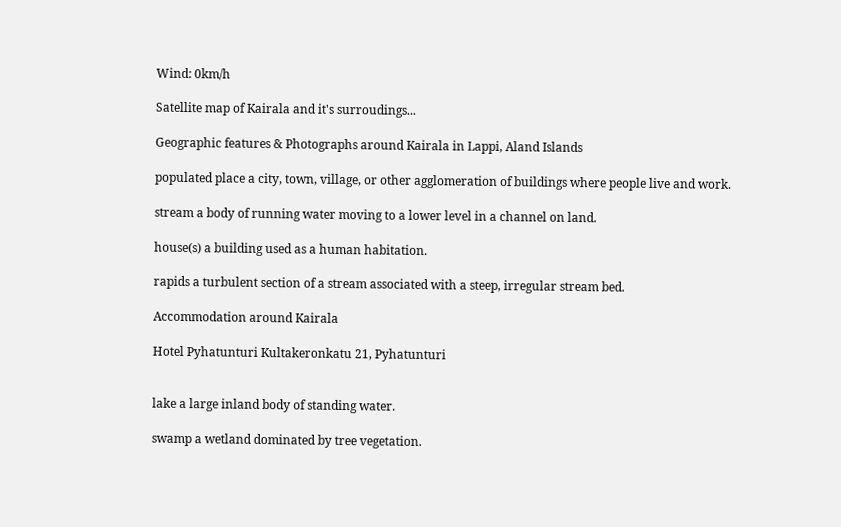Wind: 0km/h

Satellite map of Kairala and it's surroudings...

Geographic features & Photographs around Kairala in Lappi, Aland Islands

populated place a city, town, village, or other agglomeration of buildings where people live and work.

stream a body of running water moving to a lower level in a channel on land.

house(s) a building used as a human habitation.

rapids a turbulent section of a stream associated with a steep, irregular stream bed.

Accommodation around Kairala

Hotel Pyhatunturi Kultakeronkatu 21, Pyhatunturi


lake a large inland body of standing water.

swamp a wetland dominated by tree vegetation.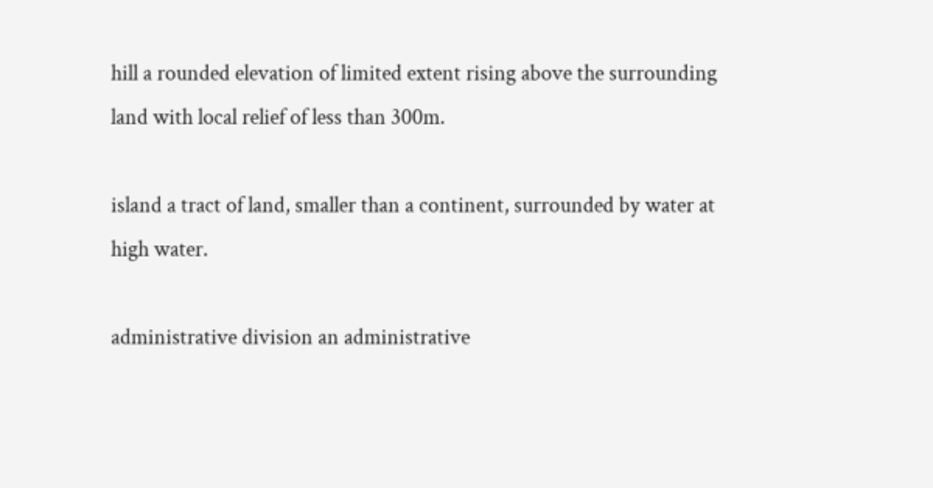hill a rounded elevation of limited extent rising above the surrounding land with local relief of less than 300m.

island a tract of land, smaller than a continent, surrounded by water at high water.

administrative division an administrative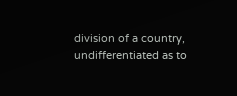division of a country, undifferentiated as to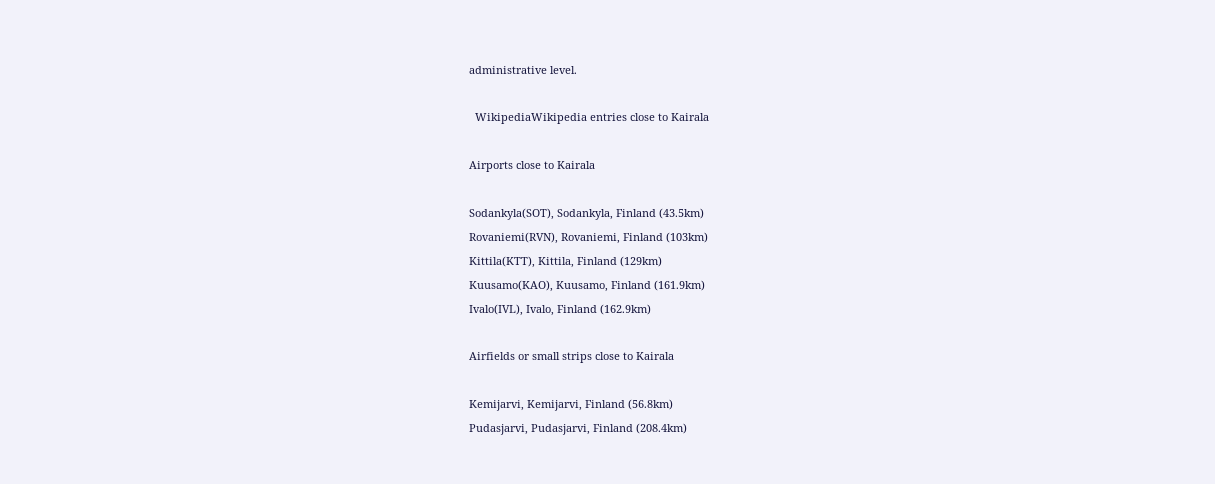administrative level.

  WikipediaWikipedia entries close to Kairala

Airports close to Kairala

Sodankyla(SOT), Sodankyla, Finland (43.5km)
Rovaniemi(RVN), Rovaniemi, Finland (103km)
Kittila(KTT), Kittila, Finland (129km)
Kuusamo(KAO), Kuusamo, Finland (161.9km)
Ivalo(IVL), Ivalo, Finland (162.9km)

Airfields or small strips close to Kairala

Kemijarvi, Kemijarvi, Finland (56.8km)
Pudasjarvi, Pudasjarvi, Finland (208.4km)